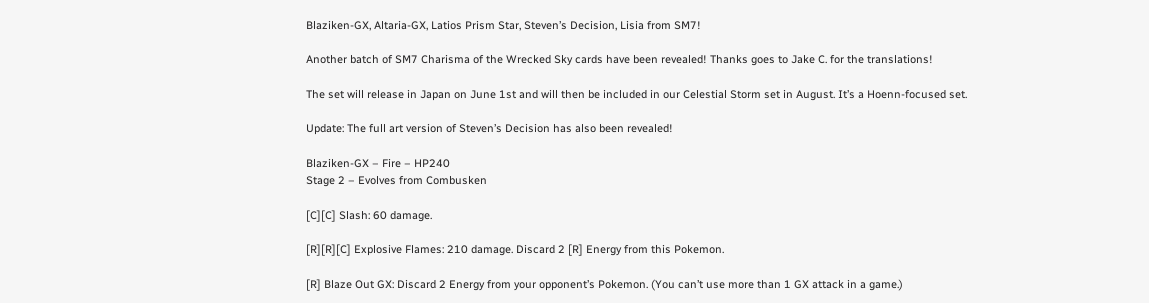Blaziken-GX, Altaria-GX, Latios Prism Star, Steven’s Decision, Lisia from SM7!

Another batch of SM7 Charisma of the Wrecked Sky cards have been revealed! Thanks goes to Jake C. for the translations!

The set will release in Japan on June 1st and will then be included in our Celestial Storm set in August. It’s a Hoenn-focused set.

Update: The full art version of Steven’s Decision has also been revealed!

Blaziken-GX – Fire – HP240
Stage 2 – Evolves from Combusken

[C][C] Slash: 60 damage.

[R][R][C] Explosive Flames: 210 damage. Discard 2 [R] Energy from this Pokemon.

[R] Blaze Out GX: Discard 2 Energy from your opponent’s Pokemon. (You can’t use more than 1 GX attack in a game.)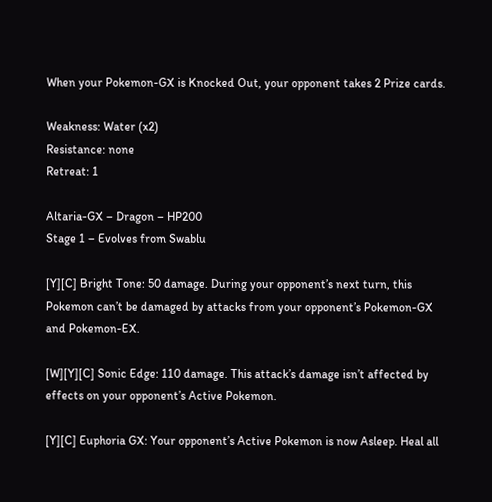When your Pokemon-GX is Knocked Out, your opponent takes 2 Prize cards.

Weakness: Water (x2)
Resistance: none
Retreat: 1

Altaria-GX – Dragon – HP200
Stage 1 – Evolves from Swablu

[Y][C] Bright Tone: 50 damage. During your opponent’s next turn, this Pokemon can’t be damaged by attacks from your opponent’s Pokemon-GX and Pokemon-EX.

[W][Y][C] Sonic Edge: 110 damage. This attack’s damage isn’t affected by effects on your opponent’s Active Pokemon.

[Y][C] Euphoria GX: Your opponent’s Active Pokemon is now Asleep. Heal all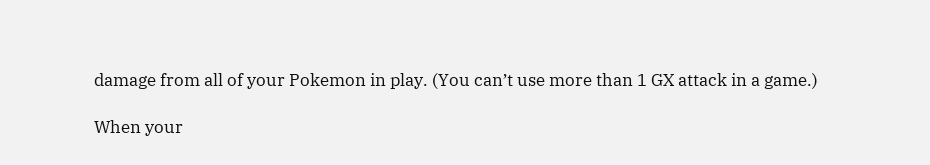damage from all of your Pokemon in play. (You can’t use more than 1 GX attack in a game.)

When your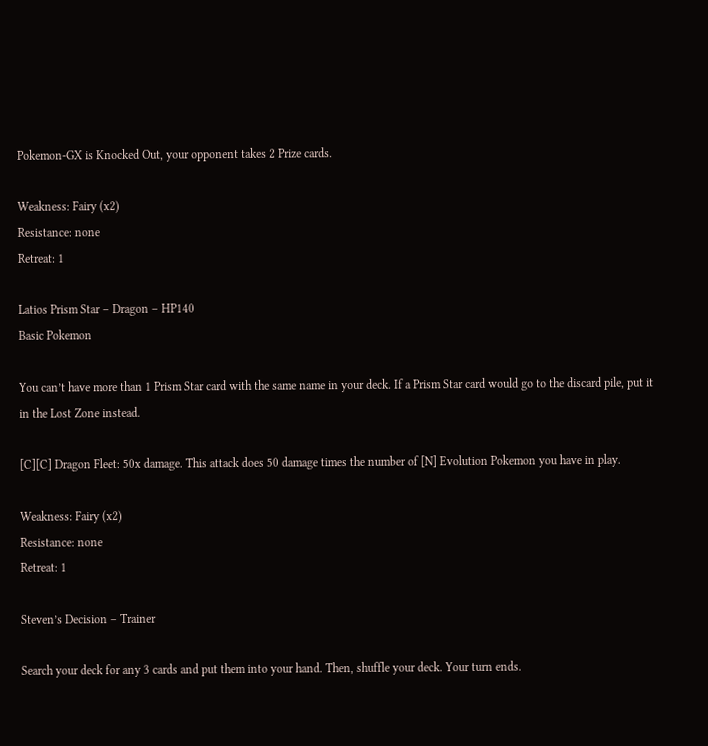Pokemon-GX is Knocked Out, your opponent takes 2 Prize cards.

Weakness: Fairy (x2)
Resistance: none
Retreat: 1

Latios Prism Star – Dragon – HP140
Basic Pokemon

You can’t have more than 1 Prism Star card with the same name in your deck. If a Prism Star card would go to the discard pile, put it in the Lost Zone instead.

[C][C] Dragon Fleet: 50x damage. This attack does 50 damage times the number of [N] Evolution Pokemon you have in play.

Weakness: Fairy (x2)
Resistance: none
Retreat: 1

Steven’s Decision – Trainer

Search your deck for any 3 cards and put them into your hand. Then, shuffle your deck. Your turn ends.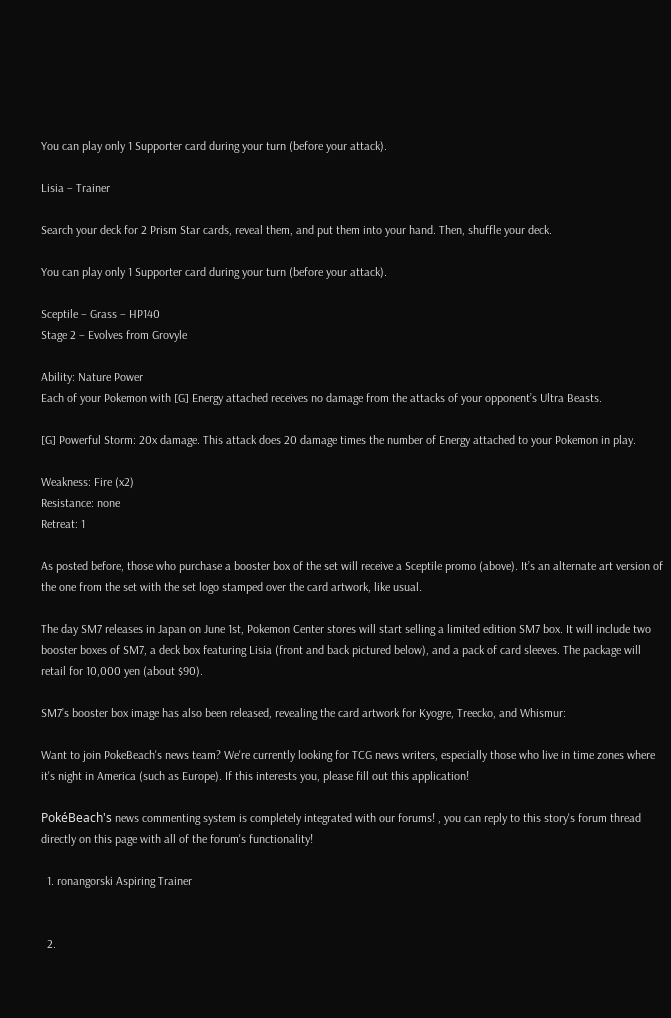You can play only 1 Supporter card during your turn (before your attack).

Lisia – Trainer

Search your deck for 2 Prism Star cards, reveal them, and put them into your hand. Then, shuffle your deck.

You can play only 1 Supporter card during your turn (before your attack).

Sceptile – Grass – HP140
Stage 2 – Evolves from Grovyle

Ability: Nature Power
Each of your Pokemon with [G] Energy attached receives no damage from the attacks of your opponent’s Ultra Beasts.

[G] Powerful Storm: 20x damage. This attack does 20 damage times the number of Energy attached to your Pokemon in play.

Weakness: Fire (x2)
Resistance: none
Retreat: 1

As posted before, those who purchase a booster box of the set will receive a Sceptile promo (above). It’s an alternate art version of the one from the set with the set logo stamped over the card artwork, like usual.

The day SM7 releases in Japan on June 1st, Pokemon Center stores will start selling a limited edition SM7 box. It will include two booster boxes of SM7, a deck box featuring Lisia (front and back pictured below), and a pack of card sleeves. The package will retail for 10,000 yen (about $90).

SM7’s booster box image has also been released, revealing the card artwork for Kyogre, Treecko, and Whismur:

Want to join PokeBeach's news team? We're currently looking for TCG news writers, especially those who live in time zones where it's night in America (such as Europe). If this interests you, please fill out this application!

PokéBeach's news commenting system is completely integrated with our forums! , you can reply to this story's forum thread directly on this page with all of the forum's functionality!

  1. ronangorski Aspiring Trainer


  2.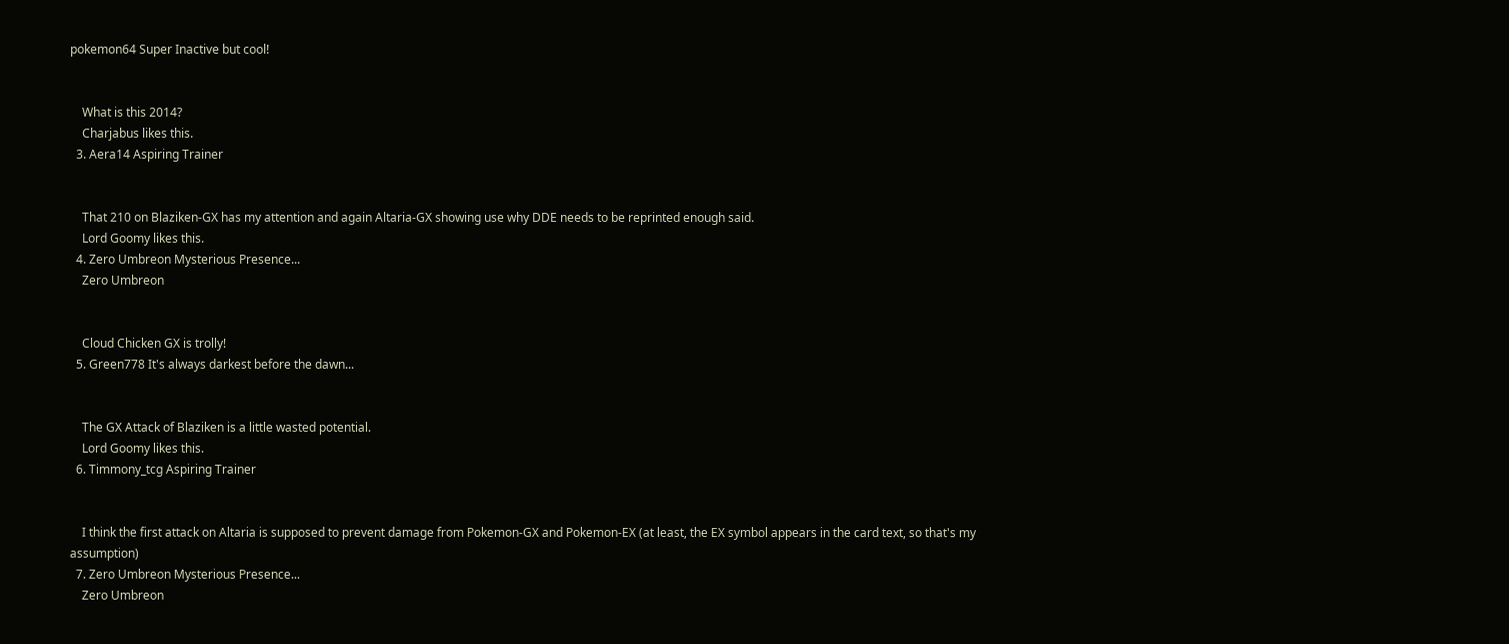pokemon64 Super Inactive but cool!


    What is this 2014?
    Charjabus likes this.
  3. Aera14 Aspiring Trainer


    That 210 on Blaziken-GX has my attention and again Altaria-GX showing use why DDE needs to be reprinted enough said.
    Lord Goomy likes this.
  4. Zero Umbreon Mysterious Presence...
    Zero Umbreon


    Cloud Chicken GX is trolly!
  5. Green778 It's always darkest before the dawn...


    The GX Attack of Blaziken is a little wasted potential.
    Lord Goomy likes this.
  6. Timmony_tcg Aspiring Trainer


    I think the first attack on Altaria is supposed to prevent damage from Pokemon-GX and Pokemon-EX (at least, the EX symbol appears in the card text, so that's my assumption)
  7. Zero Umbreon Mysterious Presence...
    Zero Umbreon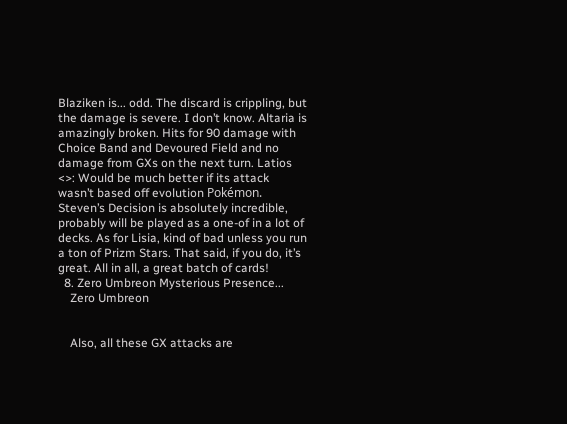Blaziken is... odd. The discard is crippling, but the damage is severe. I don’t know. Altaria is amazingly broken. Hits for 90 damage with Choice Band and Devoured Field and no damage from GXs on the next turn. Latios <>: Would be much better if its attack wasn’t based off evolution Pokémon. Steven’s Decision is absolutely incredible, probably will be played as a one-of in a lot of decks. As for Lisia, kind of bad unless you run a ton of Prizm Stars. That said, if you do, it’s great. All in all, a great batch of cards!
  8. Zero Umbreon Mysterious Presence...
    Zero Umbreon


    Also, all these GX attacks are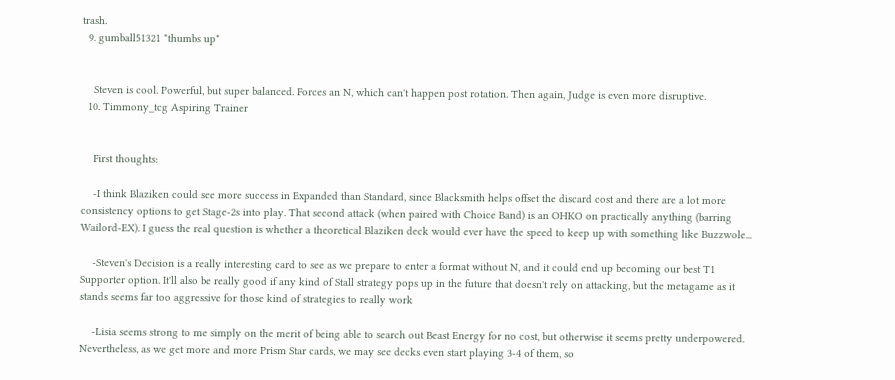trash.
  9. gumball51321 *thumbs up*


    Steven is cool. Powerful, but super balanced. Forces an N, which can't happen post rotation. Then again, Judge is even more disruptive.
  10. Timmony_tcg Aspiring Trainer


    First thoughts:

    -I think Blaziken could see more success in Expanded than Standard, since Blacksmith helps offset the discard cost and there are a lot more consistency options to get Stage-2s into play. That second attack (when paired with Choice Band) is an OHKO on practically anything (barring Wailord-EX). I guess the real question is whether a theoretical Blaziken deck would ever have the speed to keep up with something like Buzzwole...

    -Steven's Decision is a really interesting card to see as we prepare to enter a format without N, and it could end up becoming our best T1 Supporter option. It'll also be really good if any kind of Stall strategy pops up in the future that doesn't rely on attacking, but the metagame as it stands seems far too aggressive for those kind of strategies to really work

    -Lisia seems strong to me simply on the merit of being able to search out Beast Energy for no cost, but otherwise it seems pretty underpowered. Nevertheless, as we get more and more Prism Star cards, we may see decks even start playing 3-4 of them, so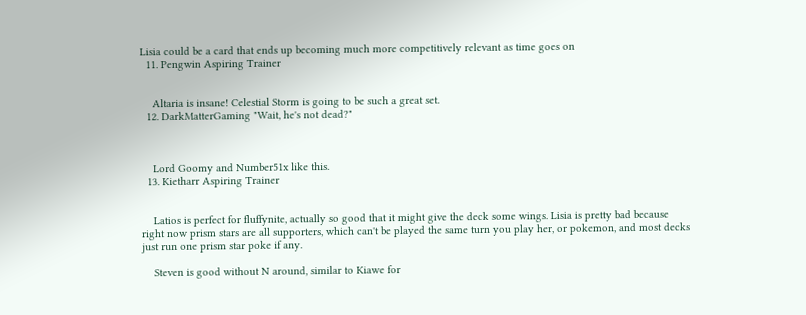Lisia could be a card that ends up becoming much more competitively relevant as time goes on
  11. Pengwin Aspiring Trainer


    Altaria is insane! Celestial Storm is going to be such a great set.
  12. DarkMatterGaming "Wait, he's not dead?"



    Lord Goomy and Number51x like this.
  13. Kietharr Aspiring Trainer


    Latios is perfect for fluffynite, actually so good that it might give the deck some wings. Lisia is pretty bad because right now prism stars are all supporters, which can't be played the same turn you play her, or pokemon, and most decks just run one prism star poke if any.

    Steven is good without N around, similar to Kiawe for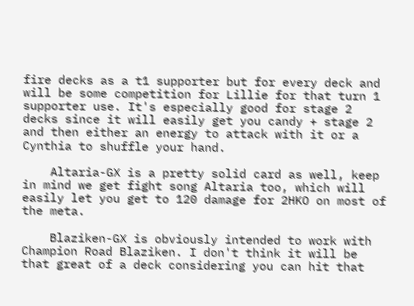fire decks as a t1 supporter but for every deck and will be some competition for Lillie for that turn 1 supporter use. It's especially good for stage 2 decks since it will easily get you candy + stage 2 and then either an energy to attack with it or a Cynthia to shuffle your hand.

    Altaria-GX is a pretty solid card as well, keep in mind we get fight song Altaria too, which will easily let you get to 120 damage for 2HKO on most of the meta.

    Blaziken-GX is obviously intended to work with Champion Road Blaziken. I don't think it will be that great of a deck considering you can hit that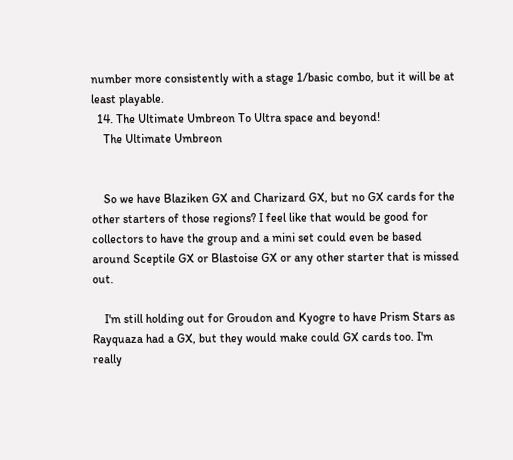number more consistently with a stage 1/basic combo, but it will be at least playable.
  14. The Ultimate Umbreon To Ultra space and beyond!
    The Ultimate Umbreon


    So we have Blaziken GX and Charizard GX, but no GX cards for the other starters of those regions? I feel like that would be good for collectors to have the group and a mini set could even be based around Sceptile GX or Blastoise GX or any other starter that is missed out.

    I'm still holding out for Groudon and Kyogre to have Prism Stars as Rayquaza had a GX, but they would make could GX cards too. I'm really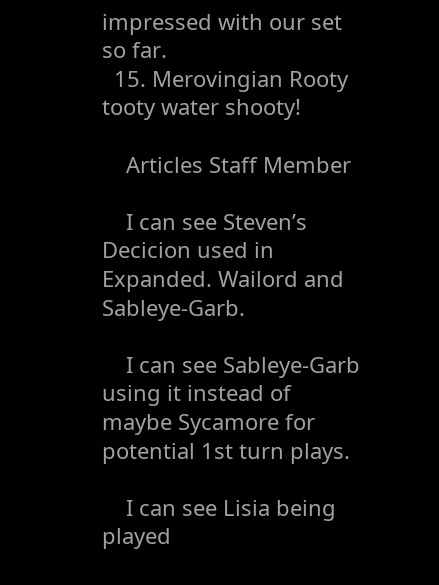impressed with our set so far.
  15. Merovingian Rooty tooty water shooty!

    Articles Staff Member

    I can see Steven’s Decicion used in Expanded. Wailord and Sableye-Garb.

    I can see Sableye-Garb using it instead of maybe Sycamore for potential 1st turn plays.

    I can see Lisia being played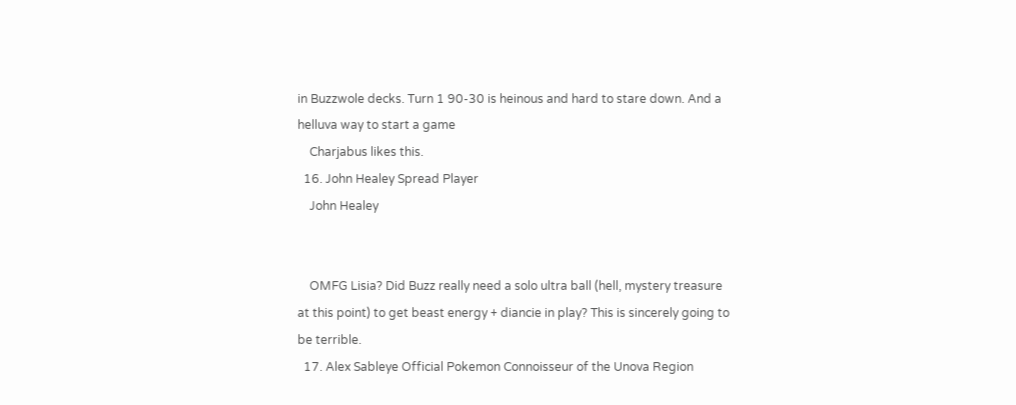in Buzzwole decks. Turn 1 90-30 is heinous and hard to stare down. And a helluva way to start a game
    Charjabus likes this.
  16. John Healey Spread Player
    John Healey


    OMFG Lisia? Did Buzz really need a solo ultra ball (hell, mystery treasure at this point) to get beast energy + diancie in play? This is sincerely going to be terrible.
  17. Alex Sableye Official Pokemon Connoisseur of the Unova Region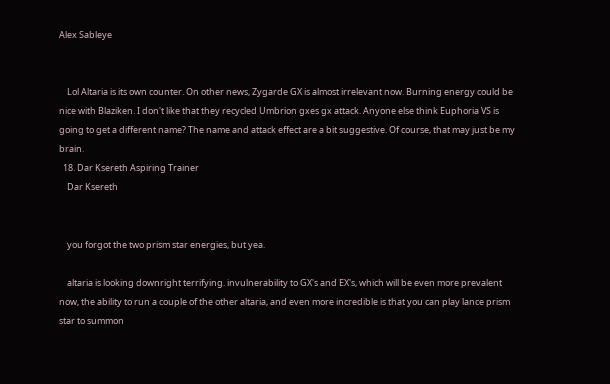Alex Sableye


    Lol Altaria is its own counter. On other news, Zygarde GX is almost irrelevant now. Burning energy could be nice with Blaziken. I don't like that they recycled Umbrion gxes gx attack. Anyone else think Euphoria VS is going to get a different name? The name and attack effect are a bit suggestive. Of course, that may just be my brain.
  18. Dar Ksereth Aspiring Trainer
    Dar Ksereth


    you forgot the two prism star energies, but yea.

    altaria is looking downright terrifying. invulnerability to GX's and EX's, which will be even more prevalent now, the ability to run a couple of the other altaria, and even more incredible is that you can play lance prism star to summon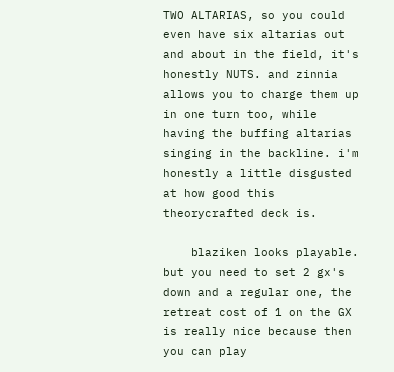TWO ALTARIAS, so you could even have six altarias out and about in the field, it's honestly NUTS. and zinnia allows you to charge them up in one turn too, while having the buffing altarias singing in the backline. i'm honestly a little disgusted at how good this theorycrafted deck is.

    blaziken looks playable. but you need to set 2 gx's down and a regular one, the retreat cost of 1 on the GX is really nice because then you can play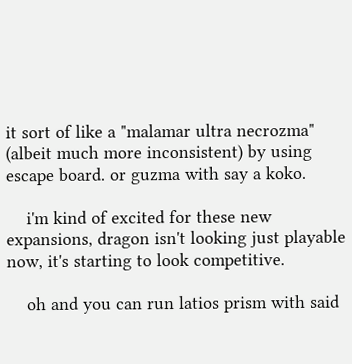it sort of like a "malamar ultra necrozma" (albeit much more inconsistent) by using escape board. or guzma with say a koko.

    i'm kind of excited for these new expansions, dragon isn't looking just playable now, it's starting to look competitive.

    oh and you can run latios prism with said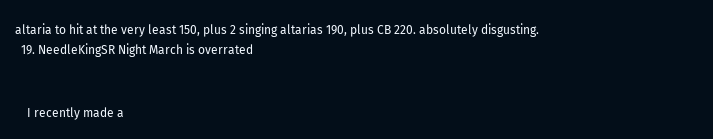altaria to hit at the very least 150, plus 2 singing altarias 190, plus CB 220. absolutely disgusting.
  19. NeedleKingSR Night March is overrated


    I recently made a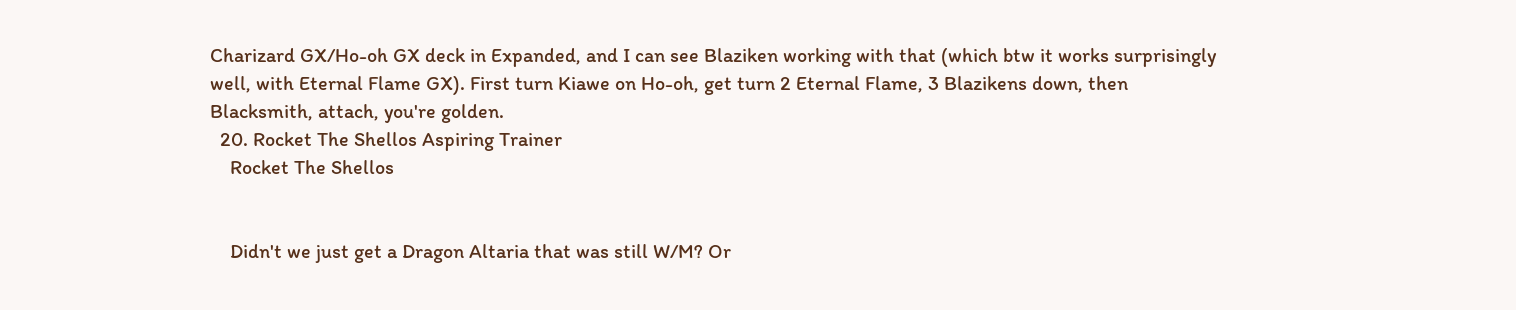Charizard GX/Ho-oh GX deck in Expanded, and I can see Blaziken working with that (which btw it works surprisingly well, with Eternal Flame GX). First turn Kiawe on Ho-oh, get turn 2 Eternal Flame, 3 Blazikens down, then Blacksmith, attach, you're golden.
  20. Rocket The Shellos Aspiring Trainer
    Rocket The Shellos


    Didn't we just get a Dragon Altaria that was still W/M? Or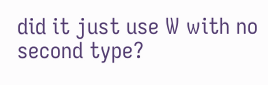did it just use W with no second type?